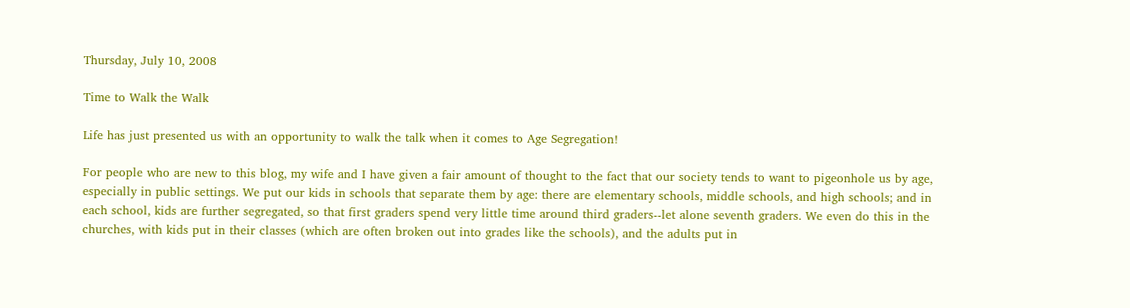Thursday, July 10, 2008

Time to Walk the Walk

Life has just presented us with an opportunity to walk the talk when it comes to Age Segregation!

For people who are new to this blog, my wife and I have given a fair amount of thought to the fact that our society tends to want to pigeonhole us by age, especially in public settings. We put our kids in schools that separate them by age: there are elementary schools, middle schools, and high schools; and in each school, kids are further segregated, so that first graders spend very little time around third graders--let alone seventh graders. We even do this in the churches, with kids put in their classes (which are often broken out into grades like the schools), and the adults put in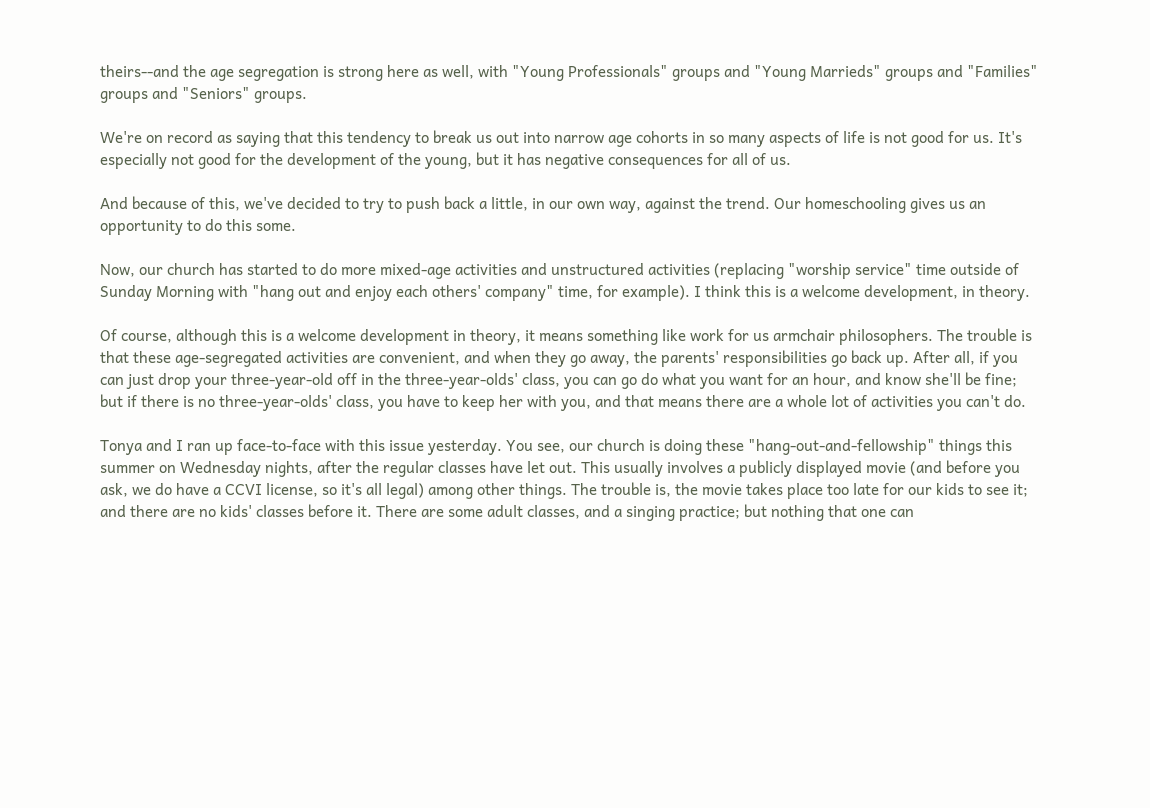theirs--and the age segregation is strong here as well, with "Young Professionals" groups and "Young Marrieds" groups and "Families" groups and "Seniors" groups.

We're on record as saying that this tendency to break us out into narrow age cohorts in so many aspects of life is not good for us. It's especially not good for the development of the young, but it has negative consequences for all of us.

And because of this, we've decided to try to push back a little, in our own way, against the trend. Our homeschooling gives us an opportunity to do this some.

Now, our church has started to do more mixed-age activities and unstructured activities (replacing "worship service" time outside of Sunday Morning with "hang out and enjoy each others' company" time, for example). I think this is a welcome development, in theory.

Of course, although this is a welcome development in theory, it means something like work for us armchair philosophers. The trouble is that these age-segregated activities are convenient, and when they go away, the parents' responsibilities go back up. After all, if you can just drop your three-year-old off in the three-year-olds' class, you can go do what you want for an hour, and know she'll be fine; but if there is no three-year-olds' class, you have to keep her with you, and that means there are a whole lot of activities you can't do.

Tonya and I ran up face-to-face with this issue yesterday. You see, our church is doing these "hang-out-and-fellowship" things this summer on Wednesday nights, after the regular classes have let out. This usually involves a publicly displayed movie (and before you ask, we do have a CCVI license, so it's all legal) among other things. The trouble is, the movie takes place too late for our kids to see it; and there are no kids' classes before it. There are some adult classes, and a singing practice; but nothing that one can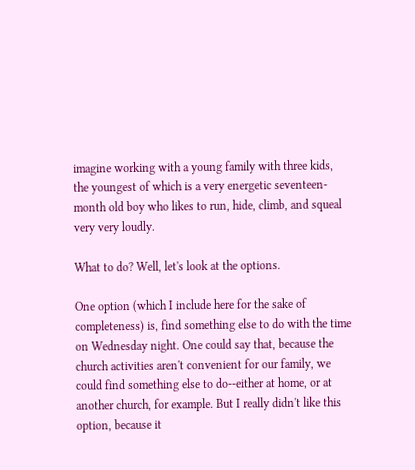imagine working with a young family with three kids, the youngest of which is a very energetic seventeen-month old boy who likes to run, hide, climb, and squeal very very loudly.

What to do? Well, let's look at the options.

One option (which I include here for the sake of completeness) is, find something else to do with the time on Wednesday night. One could say that, because the church activities aren't convenient for our family, we could find something else to do--either at home, or at another church, for example. But I really didn't like this option, because it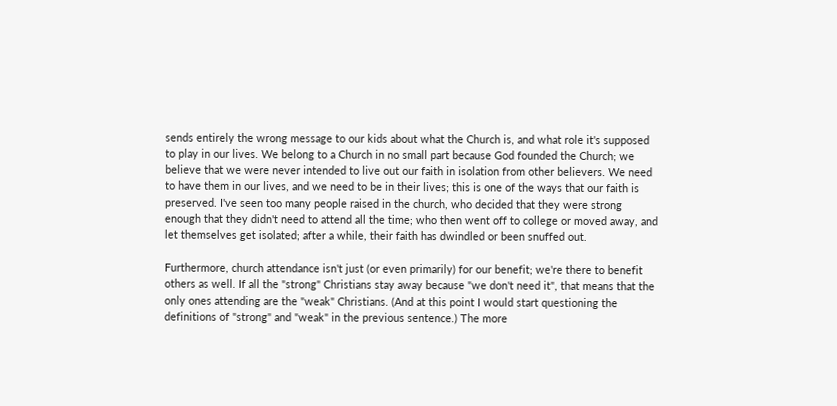sends entirely the wrong message to our kids about what the Church is, and what role it's supposed to play in our lives. We belong to a Church in no small part because God founded the Church; we believe that we were never intended to live out our faith in isolation from other believers. We need to have them in our lives, and we need to be in their lives; this is one of the ways that our faith is preserved. I've seen too many people raised in the church, who decided that they were strong enough that they didn't need to attend all the time; who then went off to college or moved away, and let themselves get isolated; after a while, their faith has dwindled or been snuffed out.

Furthermore, church attendance isn't just (or even primarily) for our benefit; we're there to benefit others as well. If all the "strong" Christians stay away because "we don't need it", that means that the only ones attending are the "weak" Christians. (And at this point I would start questioning the definitions of "strong" and "weak" in the previous sentence.) The more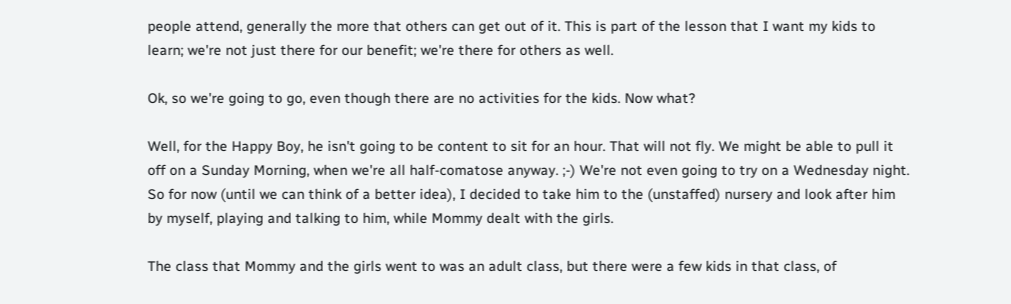people attend, generally the more that others can get out of it. This is part of the lesson that I want my kids to learn; we're not just there for our benefit; we're there for others as well.

Ok, so we're going to go, even though there are no activities for the kids. Now what?

Well, for the Happy Boy, he isn't going to be content to sit for an hour. That will not fly. We might be able to pull it off on a Sunday Morning, when we're all half-comatose anyway. ;-) We're not even going to try on a Wednesday night. So for now (until we can think of a better idea), I decided to take him to the (unstaffed) nursery and look after him by myself, playing and talking to him, while Mommy dealt with the girls.

The class that Mommy and the girls went to was an adult class, but there were a few kids in that class, of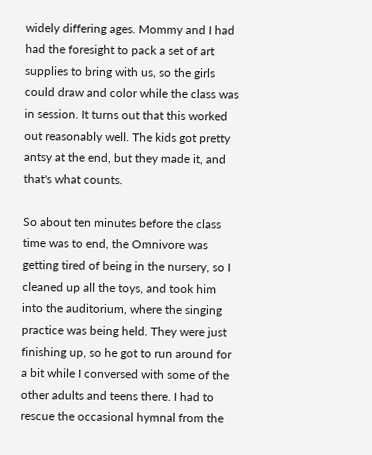widely differing ages. Mommy and I had had the foresight to pack a set of art supplies to bring with us, so the girls could draw and color while the class was in session. It turns out that this worked out reasonably well. The kids got pretty antsy at the end, but they made it, and that's what counts.

So about ten minutes before the class time was to end, the Omnivore was getting tired of being in the nursery, so I cleaned up all the toys, and took him into the auditorium, where the singing practice was being held. They were just finishing up, so he got to run around for a bit while I conversed with some of the other adults and teens there. I had to rescue the occasional hymnal from the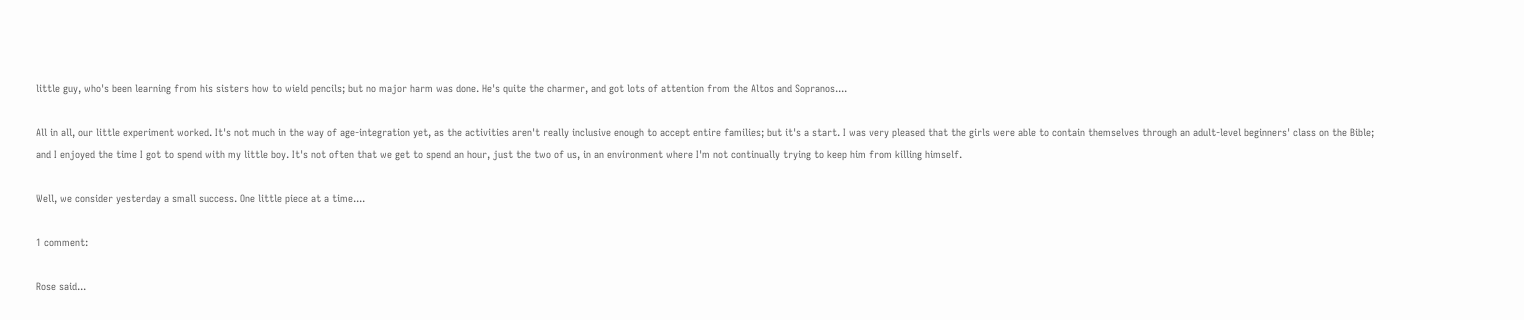little guy, who's been learning from his sisters how to wield pencils; but no major harm was done. He's quite the charmer, and got lots of attention from the Altos and Sopranos....

All in all, our little experiment worked. It's not much in the way of age-integration yet, as the activities aren't really inclusive enough to accept entire families; but it's a start. I was very pleased that the girls were able to contain themselves through an adult-level beginners' class on the Bible; and I enjoyed the time I got to spend with my little boy. It's not often that we get to spend an hour, just the two of us, in an environment where I'm not continually trying to keep him from killing himself.

Well, we consider yesterday a small success. One little piece at a time....

1 comment:

Rose said...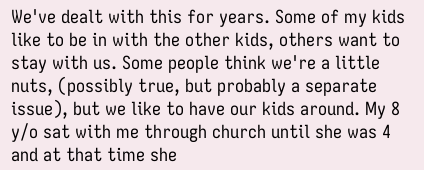We've dealt with this for years. Some of my kids like to be in with the other kids, others want to stay with us. Some people think we're a little nuts, (possibly true, but probably a separate issue), but we like to have our kids around. My 8 y/o sat with me through church until she was 4 and at that time she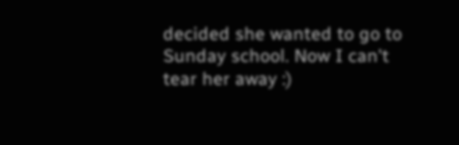decided she wanted to go to Sunday school. Now I can't tear her away :)